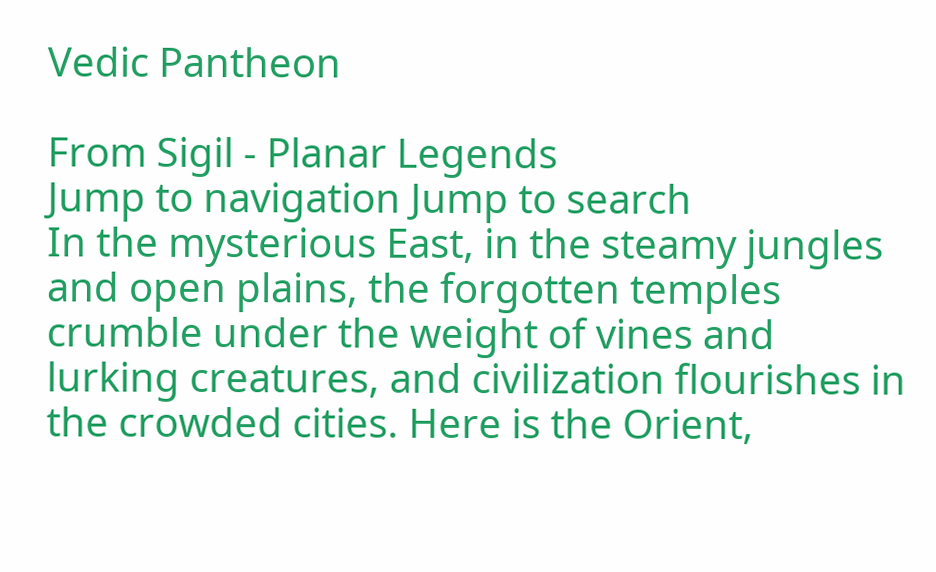Vedic Pantheon

From Sigil - Planar Legends
Jump to navigation Jump to search
In the mysterious East, in the steamy jungles and open plains, the forgotten temples crumble under the weight of vines and lurking creatures, and civilization flourishes in the crowded cities. Here is the Orient,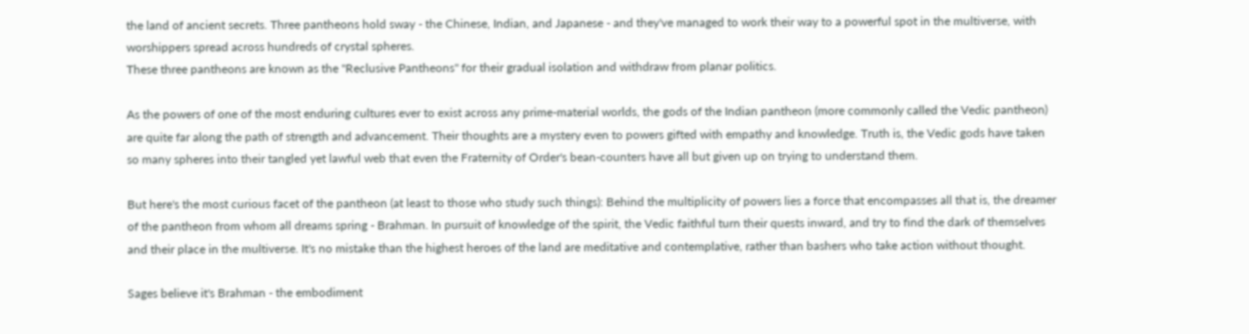the land of ancient secrets. Three pantheons hold sway - the Chinese, Indian, and Japanese - and they've managed to work their way to a powerful spot in the multiverse, with worshippers spread across hundreds of crystal spheres.
These three pantheons are known as the "Reclusive Pantheons" for their gradual isolation and withdraw from planar politics.

As the powers of one of the most enduring cultures ever to exist across any prime-material worlds, the gods of the Indian pantheon (more commonly called the Vedic pantheon) are quite far along the path of strength and advancement. Their thoughts are a mystery even to powers gifted with empathy and knowledge. Truth is, the Vedic gods have taken so many spheres into their tangled yet lawful web that even the Fraternity of Order's bean-counters have all but given up on trying to understand them.

But here's the most curious facet of the pantheon (at least to those who study such things): Behind the multiplicity of powers lies a force that encompasses all that is, the dreamer of the pantheon from whom all dreams spring - Brahman. In pursuit of knowledge of the spirit, the Vedic faithful turn their quests inward, and try to find the dark of themselves and their place in the multiverse. It's no mistake than the highest heroes of the land are meditative and contemplative, rather than bashers who take action without thought.

Sages believe it's Brahman - the embodiment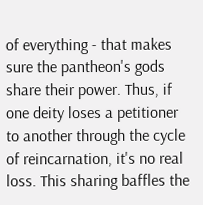of everything - that makes sure the pantheon's gods share their power. Thus, if one deity loses a petitioner to another through the cycle of reincarnation, it's no real loss. This sharing baffles the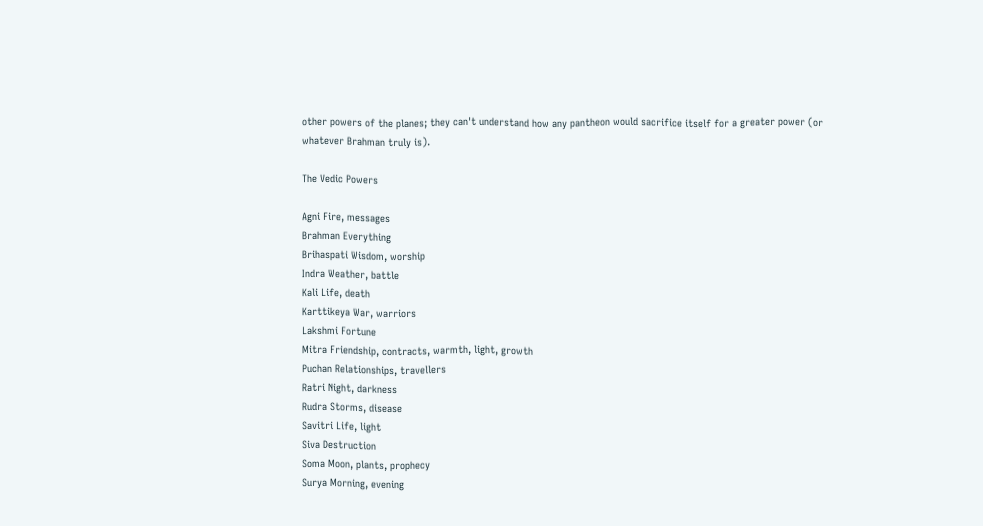other powers of the planes; they can't understand how any pantheon would sacrifice itself for a greater power (or whatever Brahman truly is).

The Vedic Powers

Agni Fire, messages
Brahman Everything
Brihaspati Wisdom, worship
Indra Weather, battle
Kali Life, death
Karttikeya War, warriors
Lakshmi Fortune
Mitra Friendship, contracts, warmth, light, growth
Puchan Relationships, travellers
Ratri Night, darkness
Rudra Storms, disease
Savitri Life, light
Siva Destruction
Soma Moon, plants, prophecy
Surya Morning, evening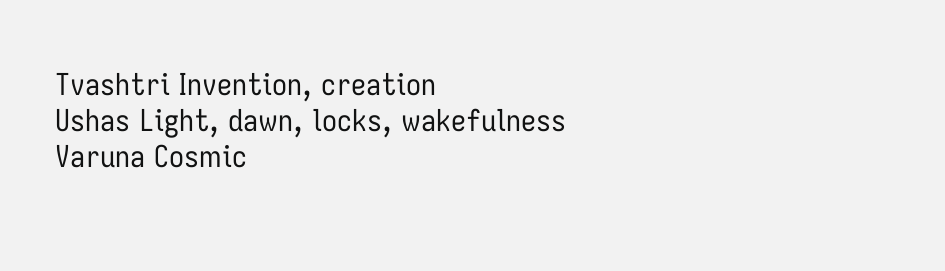Tvashtri Invention, creation
Ushas Light, dawn, locks, wakefulness
Varuna Cosmic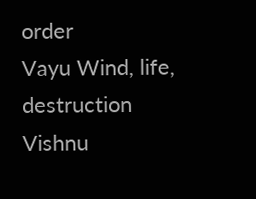order
Vayu Wind, life, destruction
Vishnu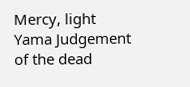Mercy, light
Yama Judgement of the dead